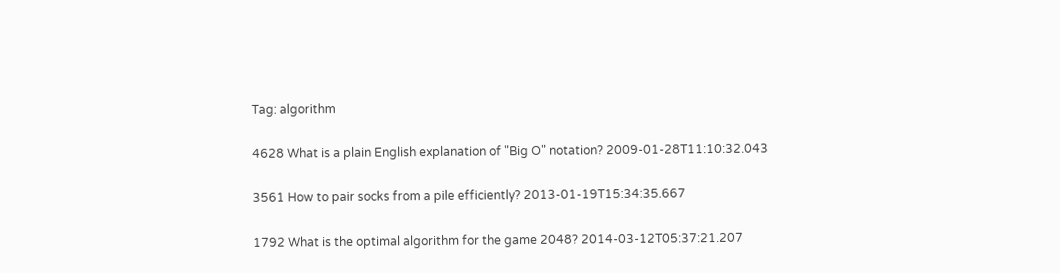Tag: algorithm

4628 What is a plain English explanation of "Big O" notation? 2009-01-28T11:10:32.043

3561 How to pair socks from a pile efficiently? 2013-01-19T15:34:35.667

1792 What is the optimal algorithm for the game 2048? 2014-03-12T05:37:21.207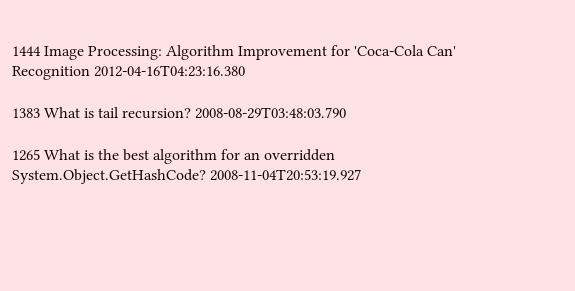1444 Image Processing: Algorithm Improvement for 'Coca-Cola Can' Recognition 2012-04-16T04:23:16.380

1383 What is tail recursion? 2008-08-29T03:48:03.790

1265 What is the best algorithm for an overridden System.Object.GetHashCode? 2008-11-04T20:53:19.927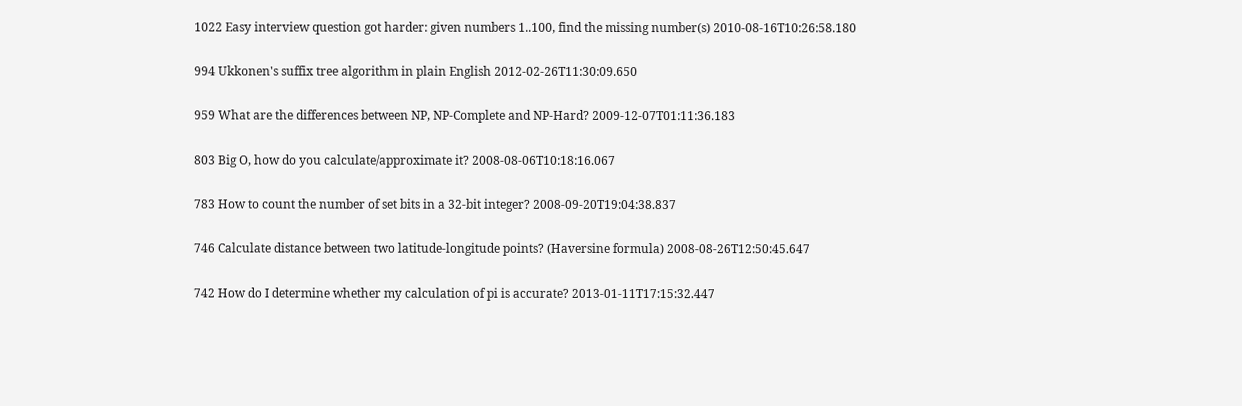1022 Easy interview question got harder: given numbers 1..100, find the missing number(s) 2010-08-16T10:26:58.180

994 Ukkonen's suffix tree algorithm in plain English 2012-02-26T11:30:09.650

959 What are the differences between NP, NP-Complete and NP-Hard? 2009-12-07T01:11:36.183

803 Big O, how do you calculate/approximate it? 2008-08-06T10:18:16.067

783 How to count the number of set bits in a 32-bit integer? 2008-09-20T19:04:38.837

746 Calculate distance between two latitude-longitude points? (Haversine formula) 2008-08-26T12:50:45.647

742 How do I determine whether my calculation of pi is accurate? 2013-01-11T17:15:32.447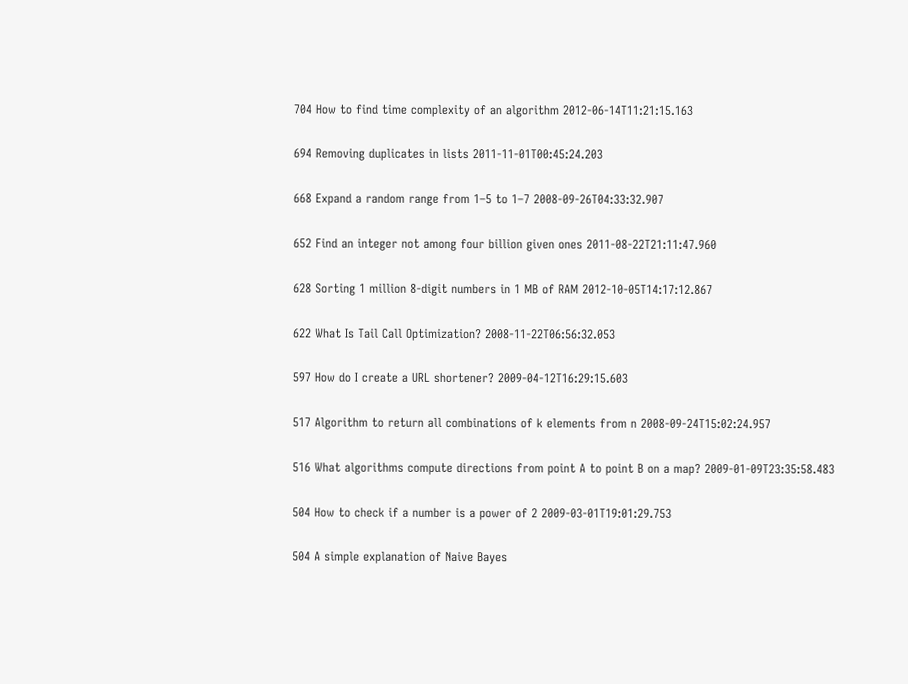704 How to find time complexity of an algorithm 2012-06-14T11:21:15.163

694 Removing duplicates in lists 2011-11-01T00:45:24.203

668 Expand a random range from 1–5 to 1–7 2008-09-26T04:33:32.907

652 Find an integer not among four billion given ones 2011-08-22T21:11:47.960

628 Sorting 1 million 8-digit numbers in 1 MB of RAM 2012-10-05T14:17:12.867

622 What Is Tail Call Optimization? 2008-11-22T06:56:32.053

597 How do I create a URL shortener? 2009-04-12T16:29:15.603

517 Algorithm to return all combinations of k elements from n 2008-09-24T15:02:24.957

516 What algorithms compute directions from point A to point B on a map? 2009-01-09T23:35:58.483

504 How to check if a number is a power of 2 2009-03-01T19:01:29.753

504 A simple explanation of Naive Bayes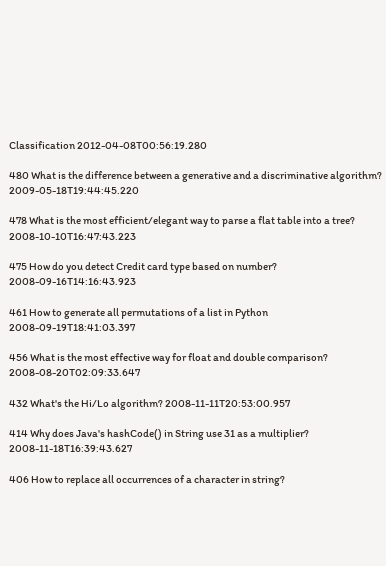Classification 2012-04-08T00:56:19.280

480 What is the difference between a generative and a discriminative algorithm? 2009-05-18T19:44:45.220

478 What is the most efficient/elegant way to parse a flat table into a tree? 2008-10-10T16:47:43.223

475 How do you detect Credit card type based on number? 2008-09-16T14:16:43.923

461 How to generate all permutations of a list in Python 2008-09-19T18:41:03.397

456 What is the most effective way for float and double comparison? 2008-08-20T02:09:33.647

432 What's the Hi/Lo algorithm? 2008-11-11T20:53:00.957

414 Why does Java's hashCode() in String use 31 as a multiplier? 2008-11-18T16:39:43.627

406 How to replace all occurrences of a character in string?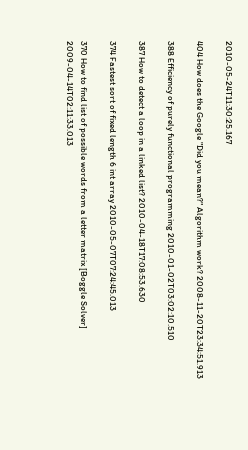2010-05-24T11:30:25.167

404 How does the Google "Did you mean?" Algorithm work? 2008-11-20T23:34:51.913

388 Efficiency of purely functional programming 2010-01-02T03:02:10.510

387 How to detect a loop in a linked list? 2010-04-18T17:08:53.630

374 Fastest sort of fixed length 6 int array 2010-05-07T07:24:45.013

370 How to find list of possible words from a letter matrix [Boggle Solver] 2009-04-14T02:11:33.013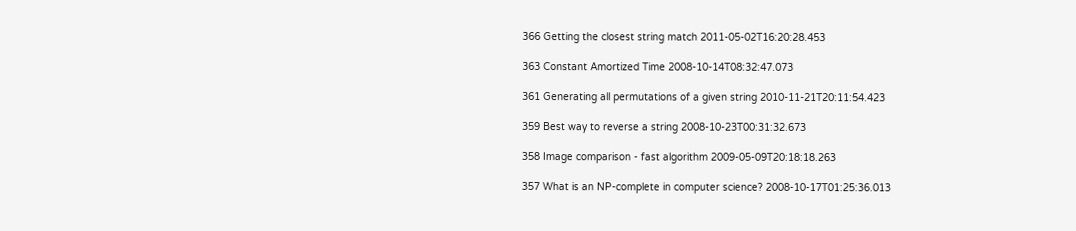366 Getting the closest string match 2011-05-02T16:20:28.453

363 Constant Amortized Time 2008-10-14T08:32:47.073

361 Generating all permutations of a given string 2010-11-21T20:11:54.423

359 Best way to reverse a string 2008-10-23T00:31:32.673

358 Image comparison - fast algorithm 2009-05-09T20:18:18.263

357 What is an NP-complete in computer science? 2008-10-17T01:25:36.013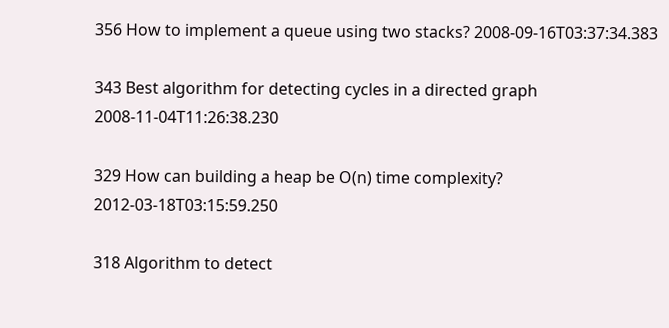356 How to implement a queue using two stacks? 2008-09-16T03:37:34.383

343 Best algorithm for detecting cycles in a directed graph 2008-11-04T11:26:38.230

329 How can building a heap be O(n) time complexity? 2012-03-18T03:15:59.250

318 Algorithm to detect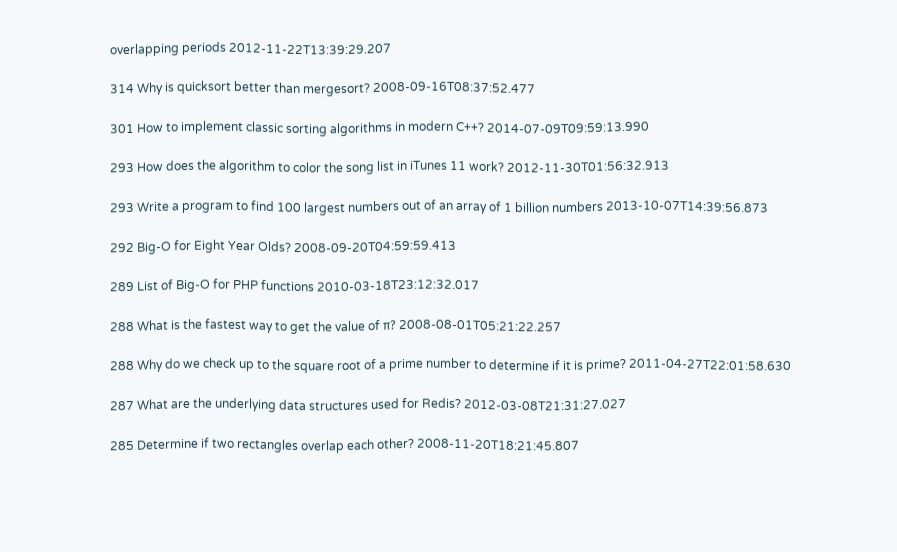overlapping periods 2012-11-22T13:39:29.207

314 Why is quicksort better than mergesort? 2008-09-16T08:37:52.477

301 How to implement classic sorting algorithms in modern C++? 2014-07-09T09:59:13.990

293 How does the algorithm to color the song list in iTunes 11 work? 2012-11-30T01:56:32.913

293 Write a program to find 100 largest numbers out of an array of 1 billion numbers 2013-10-07T14:39:56.873

292 Big-O for Eight Year Olds? 2008-09-20T04:59:59.413

289 List of Big-O for PHP functions 2010-03-18T23:12:32.017

288 What is the fastest way to get the value of π? 2008-08-01T05:21:22.257

288 Why do we check up to the square root of a prime number to determine if it is prime? 2011-04-27T22:01:58.630

287 What are the underlying data structures used for Redis? 2012-03-08T21:31:27.027

285 Determine if two rectangles overlap each other? 2008-11-20T18:21:45.807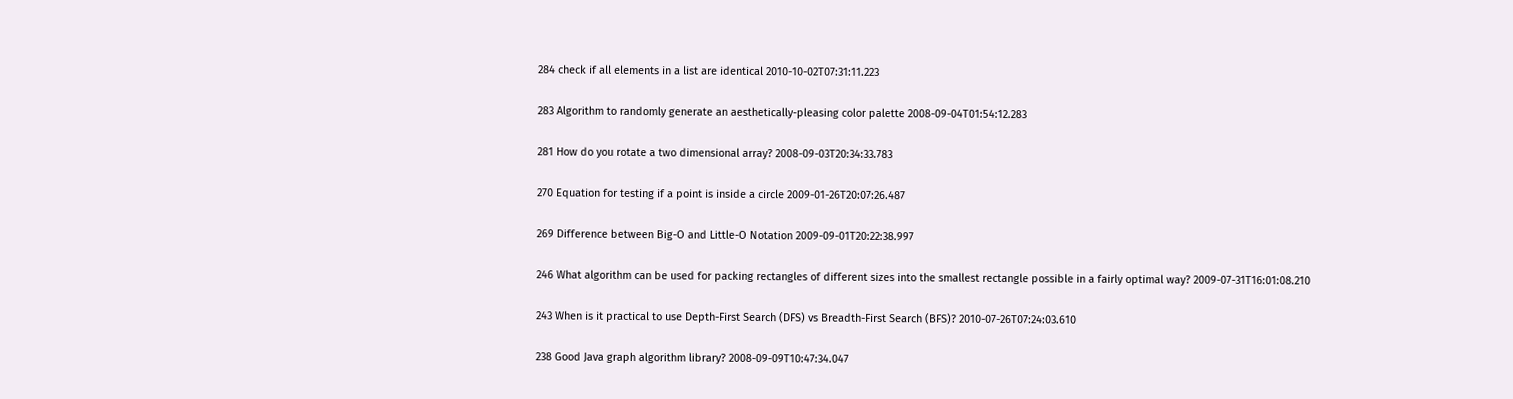284 check if all elements in a list are identical 2010-10-02T07:31:11.223

283 Algorithm to randomly generate an aesthetically-pleasing color palette 2008-09-04T01:54:12.283

281 How do you rotate a two dimensional array? 2008-09-03T20:34:33.783

270 Equation for testing if a point is inside a circle 2009-01-26T20:07:26.487

269 Difference between Big-O and Little-O Notation 2009-09-01T20:22:38.997

246 What algorithm can be used for packing rectangles of different sizes into the smallest rectangle possible in a fairly optimal way? 2009-07-31T16:01:08.210

243 When is it practical to use Depth-First Search (DFS) vs Breadth-First Search (BFS)? 2010-07-26T07:24:03.610

238 Good Java graph algorithm library? 2008-09-09T10:47:34.047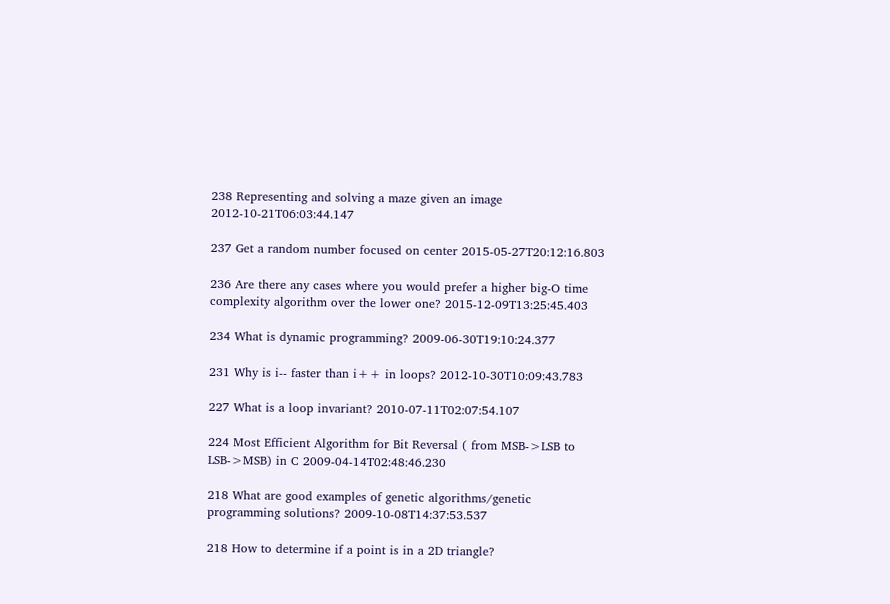238 Representing and solving a maze given an image 2012-10-21T06:03:44.147

237 Get a random number focused on center 2015-05-27T20:12:16.803

236 Are there any cases where you would prefer a higher big-O time complexity algorithm over the lower one? 2015-12-09T13:25:45.403

234 What is dynamic programming? 2009-06-30T19:10:24.377

231 Why is i-- faster than i++ in loops? 2012-10-30T10:09:43.783

227 What is a loop invariant? 2010-07-11T02:07:54.107

224 Most Efficient Algorithm for Bit Reversal ( from MSB->LSB to LSB->MSB) in C 2009-04-14T02:48:46.230

218 What are good examples of genetic algorithms/genetic programming solutions? 2009-10-08T14:37:53.537

218 How to determine if a point is in a 2D triangle?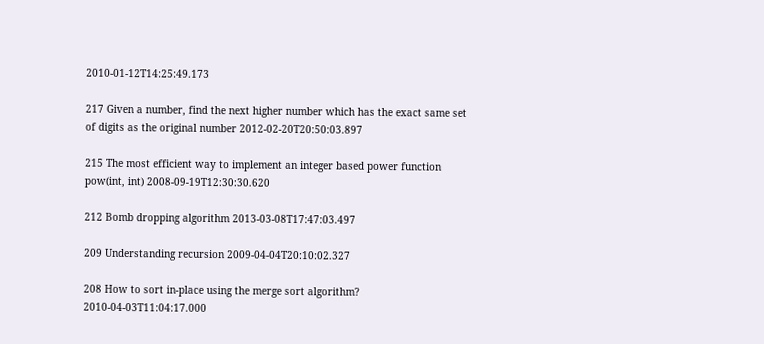2010-01-12T14:25:49.173

217 Given a number, find the next higher number which has the exact same set of digits as the original number 2012-02-20T20:50:03.897

215 The most efficient way to implement an integer based power function pow(int, int) 2008-09-19T12:30:30.620

212 Bomb dropping algorithm 2013-03-08T17:47:03.497

209 Understanding recursion 2009-04-04T20:10:02.327

208 How to sort in-place using the merge sort algorithm? 2010-04-03T11:04:17.000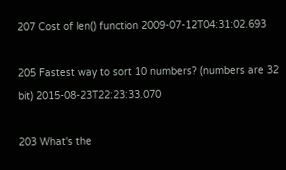207 Cost of len() function 2009-07-12T04:31:02.693

205 Fastest way to sort 10 numbers? (numbers are 32 bit) 2015-08-23T22:23:33.070

203 What's the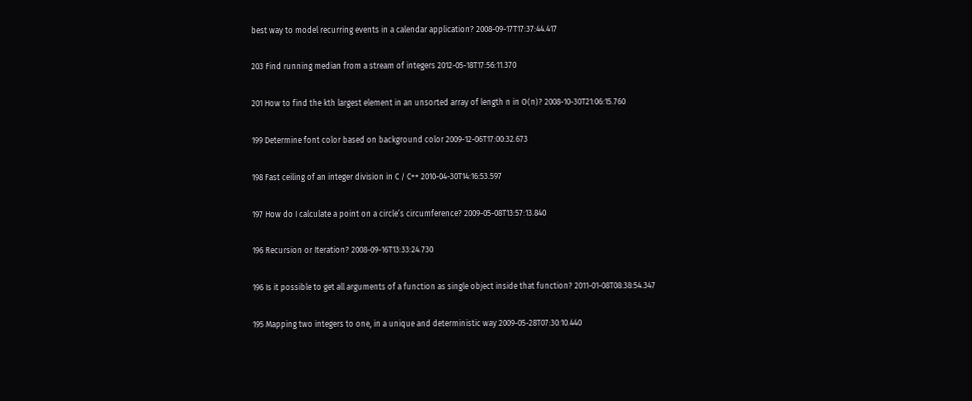best way to model recurring events in a calendar application? 2008-09-17T17:37:44.417

203 Find running median from a stream of integers 2012-05-18T17:56:11.370

201 How to find the kth largest element in an unsorted array of length n in O(n)? 2008-10-30T21:06:15.760

199 Determine font color based on background color 2009-12-06T17:00:32.673

198 Fast ceiling of an integer division in C / C++ 2010-04-30T14:16:53.597

197 How do I calculate a point on a circle’s circumference? 2009-05-08T13:57:13.840

196 Recursion or Iteration? 2008-09-16T13:33:24.730

196 Is it possible to get all arguments of a function as single object inside that function? 2011-01-08T08:38:54.347

195 Mapping two integers to one, in a unique and deterministic way 2009-05-28T07:30:10.440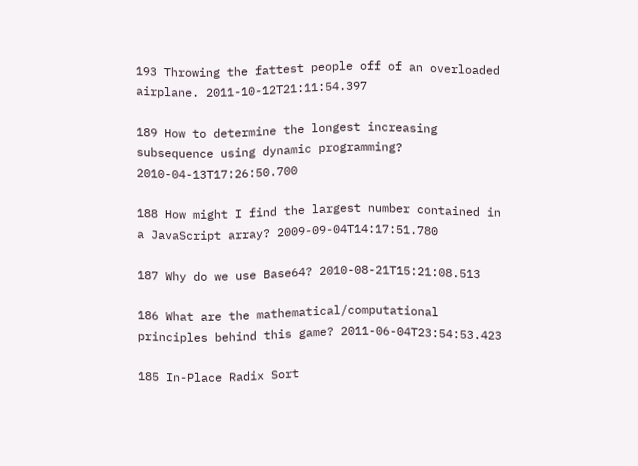193 Throwing the fattest people off of an overloaded airplane. 2011-10-12T21:11:54.397

189 How to determine the longest increasing subsequence using dynamic programming? 2010-04-13T17:26:50.700

188 How might I find the largest number contained in a JavaScript array? 2009-09-04T14:17:51.780

187 Why do we use Base64? 2010-08-21T15:21:08.513

186 What are the mathematical/computational principles behind this game? 2011-06-04T23:54:53.423

185 In-Place Radix Sort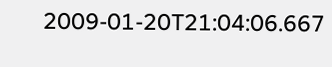2009-01-20T21:04:06.667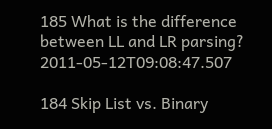185 What is the difference between LL and LR parsing? 2011-05-12T09:08:47.507

184 Skip List vs. Binary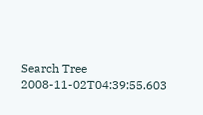Search Tree 2008-11-02T04:39:55.603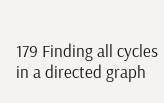179 Finding all cycles in a directed graph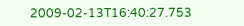2009-02-13T16:40:27.753